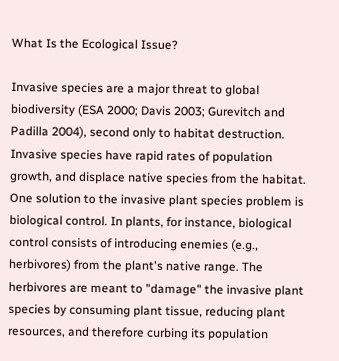What Is the Ecological Issue?

Invasive species are a major threat to global biodiversity (ESA 2000; Davis 2003; Gurevitch and Padilla 2004), second only to habitat destruction. Invasive species have rapid rates of population growth, and displace native species from the habitat. One solution to the invasive plant species problem is biological control. In plants, for instance, biological control consists of introducing enemies (e.g., herbivores) from the plant's native range. The herbivores are meant to "damage" the invasive plant species by consuming plant tissue, reducing plant resources, and therefore curbing its population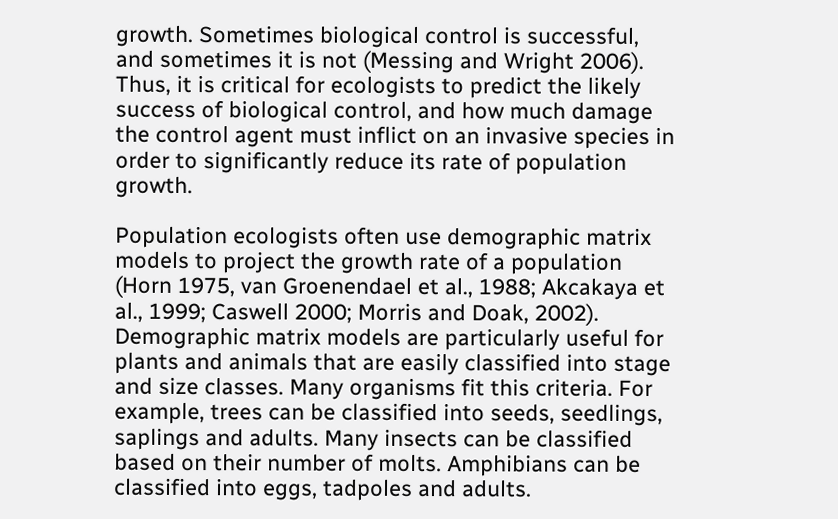growth. Sometimes biological control is successful, and sometimes it is not (Messing and Wright 2006). Thus, it is critical for ecologists to predict the likely success of biological control, and how much damage the control agent must inflict on an invasive species in order to significantly reduce its rate of population growth.

Population ecologists often use demographic matrix models to project the growth rate of a population (Horn 1975, van Groenendael et al., 1988; Akcakaya et al., 1999; Caswell 2000; Morris and Doak, 2002). Demographic matrix models are particularly useful for plants and animals that are easily classified into stage and size classes. Many organisms fit this criteria. For example, trees can be classified into seeds, seedlings, saplings and adults. Many insects can be classified based on their number of molts. Amphibians can be classified into eggs, tadpoles and adults.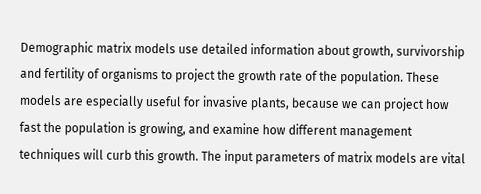Demographic matrix models use detailed information about growth, survivorship and fertility of organisms to project the growth rate of the population. These models are especially useful for invasive plants, because we can project how fast the population is growing, and examine how different management techniques will curb this growth. The input parameters of matrix models are vital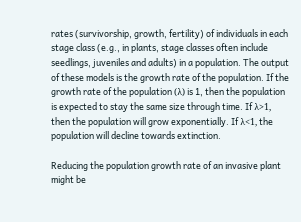rates (survivorship, growth, fertility) of individuals in each stage class (e.g., in plants, stage classes often include seedlings, juveniles and adults) in a population. The output of these models is the growth rate of the population. If the growth rate of the population (λ) is 1, then the population is expected to stay the same size through time. If λ>1, then the population will grow exponentially. If λ<1, the population will decline towards extinction.

Reducing the population growth rate of an invasive plant might be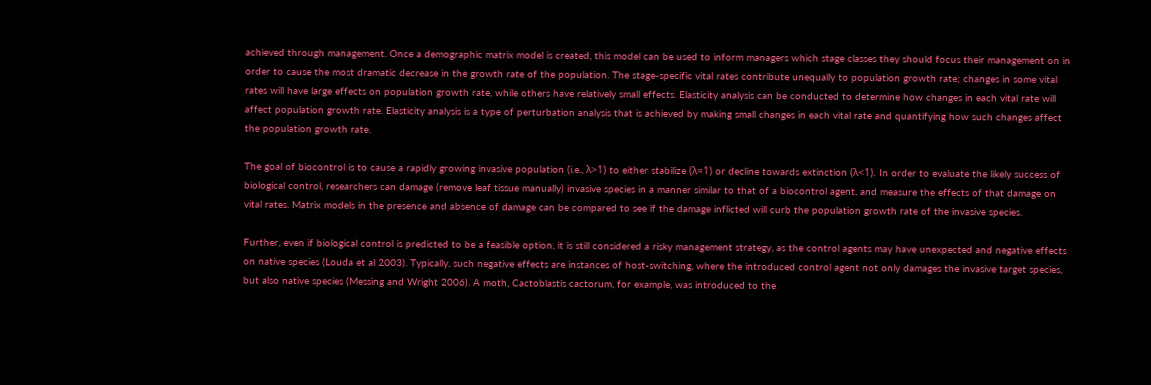achieved through management. Once a demographic matrix model is created, this model can be used to inform managers which stage classes they should focus their management on in order to cause the most dramatic decrease in the growth rate of the population. The stage-specific vital rates contribute unequally to population growth rate; changes in some vital rates will have large effects on population growth rate, while others have relatively small effects. Elasticity analysis can be conducted to determine how changes in each vital rate will affect population growth rate. Elasticity analysis is a type of perturbation analysis that is achieved by making small changes in each vital rate and quantifying how such changes affect the population growth rate.

The goal of biocontrol is to cause a rapidly growing invasive population (i.e., λ>1) to either stabilize (λ=1) or decline towards extinction (λ<1). In order to evaluate the likely success of biological control, researchers can damage (remove leaf tissue manually) invasive species in a manner similar to that of a biocontrol agent, and measure the effects of that damage on vital rates. Matrix models in the presence and absence of damage can be compared to see if the damage inflicted will curb the population growth rate of the invasive species.

Further, even if biological control is predicted to be a feasible option, it is still considered a risky management strategy, as the control agents may have unexpected and negative effects on native species (Louda et al 2003). Typically, such negative effects are instances of host-switching, where the introduced control agent not only damages the invasive target species, but also native species (Messing and Wright 2006). A moth, Cactoblastis cactorum, for example, was introduced to the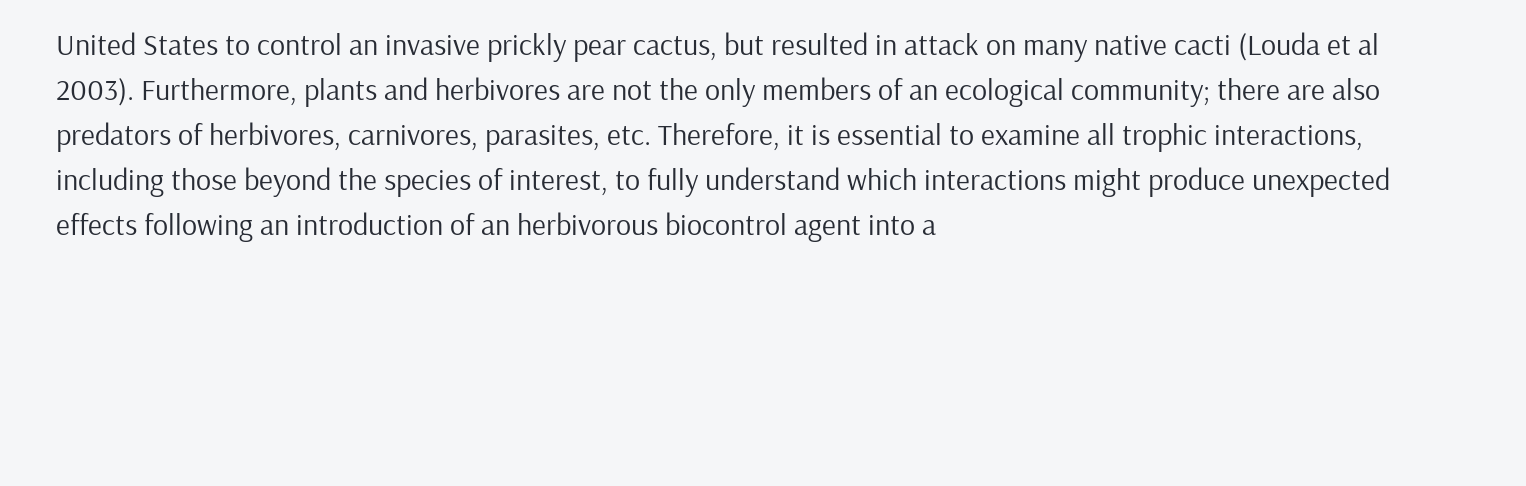United States to control an invasive prickly pear cactus, but resulted in attack on many native cacti (Louda et al 2003). Furthermore, plants and herbivores are not the only members of an ecological community; there are also predators of herbivores, carnivores, parasites, etc. Therefore, it is essential to examine all trophic interactions, including those beyond the species of interest, to fully understand which interactions might produce unexpected effects following an introduction of an herbivorous biocontrol agent into a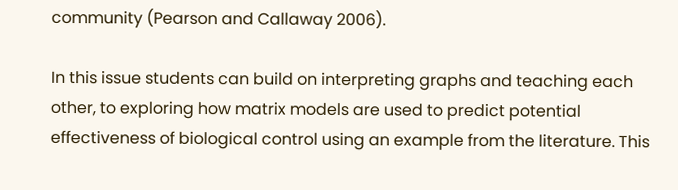community (Pearson and Callaway 2006).

In this issue students can build on interpreting graphs and teaching each other, to exploring how matrix models are used to predict potential effectiveness of biological control using an example from the literature. This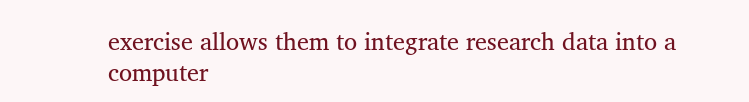exercise allows them to integrate research data into a computer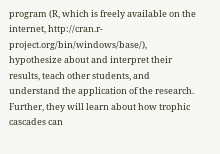program (R, which is freely available on the internet, http://cran.r-project.org/bin/windows/base/), hypothesize about and interpret their results, teach other students, and understand the application of the research. Further, they will learn about how trophic cascades can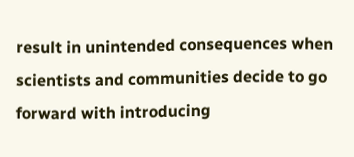result in unintended consequences when scientists and communities decide to go forward with introducing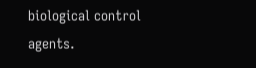biological control agents.